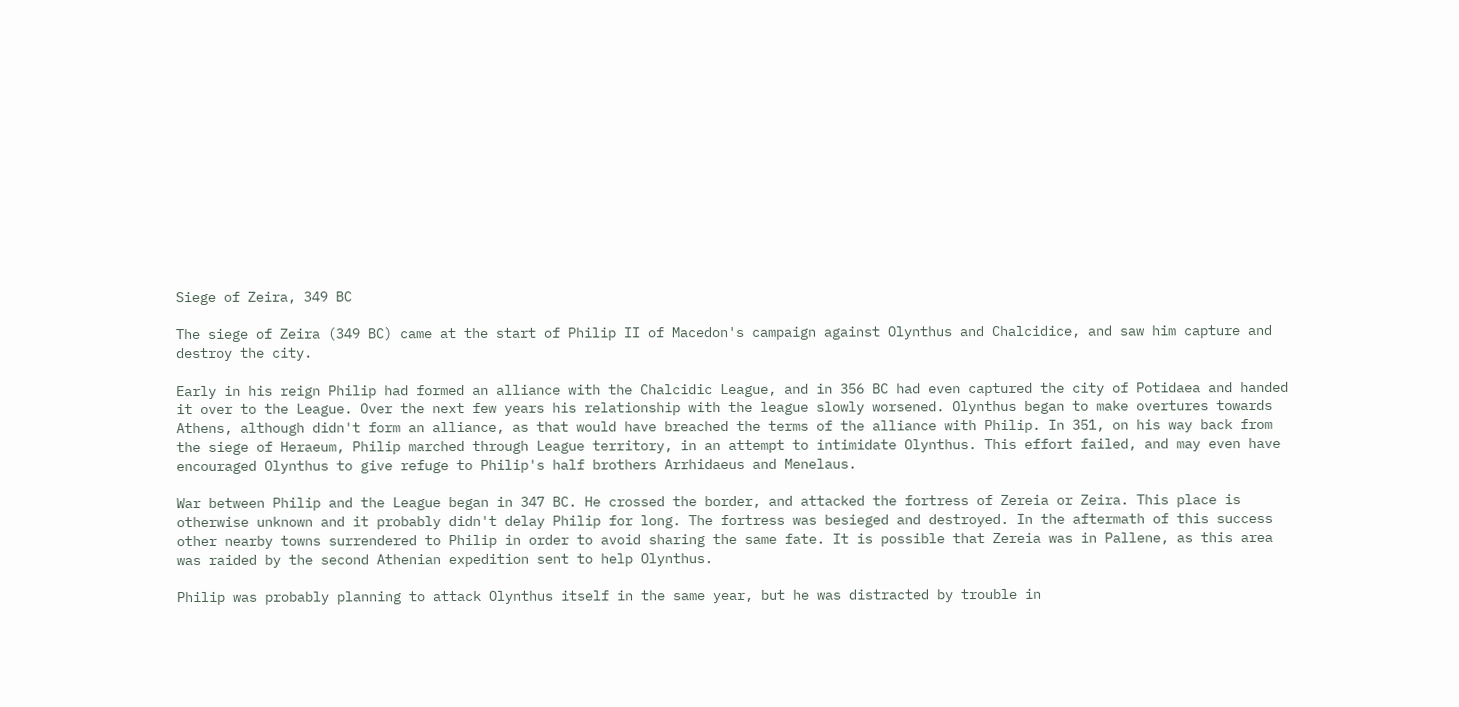Siege of Zeira, 349 BC

The siege of Zeira (349 BC) came at the start of Philip II of Macedon's campaign against Olynthus and Chalcidice, and saw him capture and destroy the city.

Early in his reign Philip had formed an alliance with the Chalcidic League, and in 356 BC had even captured the city of Potidaea and handed it over to the League. Over the next few years his relationship with the league slowly worsened. Olynthus began to make overtures towards Athens, although didn't form an alliance, as that would have breached the terms of the alliance with Philip. In 351, on his way back from the siege of Heraeum, Philip marched through League territory, in an attempt to intimidate Olynthus. This effort failed, and may even have encouraged Olynthus to give refuge to Philip's half brothers Arrhidaeus and Menelaus.

War between Philip and the League began in 347 BC. He crossed the border, and attacked the fortress of Zereia or Zeira. This place is otherwise unknown and it probably didn't delay Philip for long. The fortress was besieged and destroyed. In the aftermath of this success other nearby towns surrendered to Philip in order to avoid sharing the same fate. It is possible that Zereia was in Pallene, as this area was raided by the second Athenian expedition sent to help Olynthus.

Philip was probably planning to attack Olynthus itself in the same year, but he was distracted by trouble in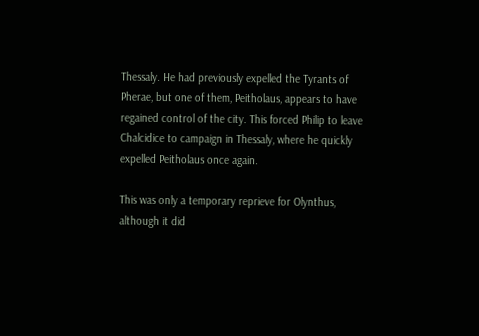Thessaly. He had previously expelled the Tyrants of Pherae, but one of them, Peitholaus, appears to have regained control of the city. This forced Philip to leave Chalcidice to campaign in Thessaly, where he quickly expelled Peitholaus once again.

This was only a temporary reprieve for Olynthus, although it did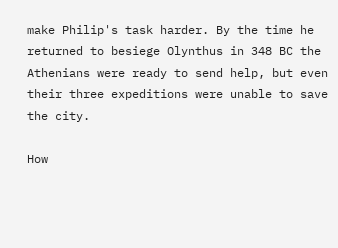make Philip's task harder. By the time he returned to besiege Olynthus in 348 BC the Athenians were ready to send help, but even their three expeditions were unable to save the city.

How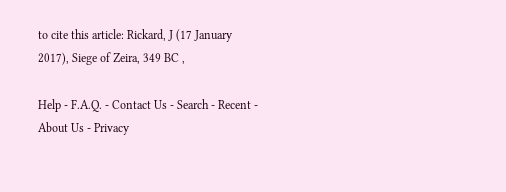to cite this article: Rickard, J (17 January 2017), Siege of Zeira, 349 BC ,

Help - F.A.Q. - Contact Us - Search - Recent - About Us - Privacy